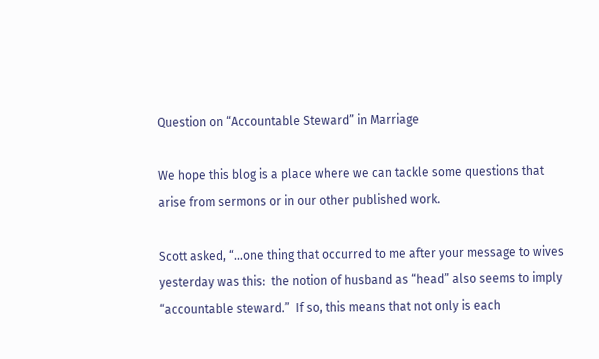Question on “Accountable Steward” in Marriage

We hope this blog is a place where we can tackle some questions that arise from sermons or in our other published work.

Scott asked, “…one thing that occurred to me after your message to wives yesterday was this:  the notion of husband as “head” also seems to imply “accountable steward.”  If so, this means that not only is each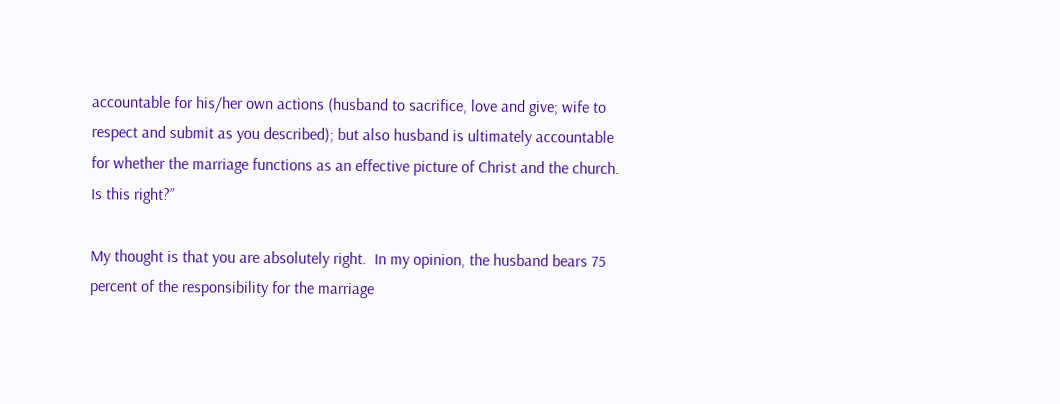accountable for his/her own actions (husband to sacrifice, love and give; wife to respect and submit as you described); but also husband is ultimately accountable for whether the marriage functions as an effective picture of Christ and the church.  Is this right?”

My thought is that you are absolutely right.  In my opinion, the husband bears 75 percent of the responsibility for the marriage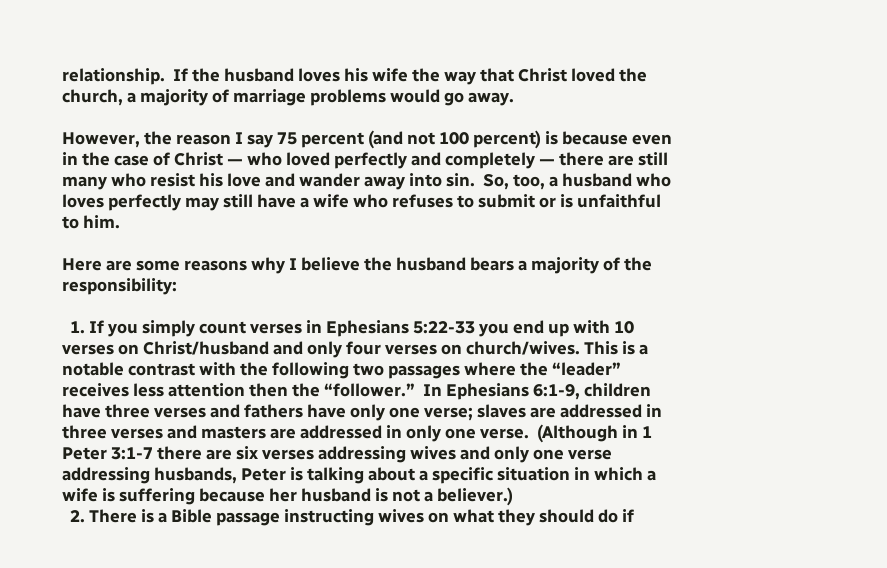relationship.  If the husband loves his wife the way that Christ loved the church, a majority of marriage problems would go away.

However, the reason I say 75 percent (and not 100 percent) is because even in the case of Christ — who loved perfectly and completely — there are still many who resist his love and wander away into sin.  So, too, a husband who loves perfectly may still have a wife who refuses to submit or is unfaithful to him.

Here are some reasons why I believe the husband bears a majority of the responsibility:

  1. If you simply count verses in Ephesians 5:22-33 you end up with 10 verses on Christ/husband and only four verses on church/wives. This is a notable contrast with the following two passages where the “leader” receives less attention then the “follower.”  In Ephesians 6:1-9, children have three verses and fathers have only one verse; slaves are addressed in three verses and masters are addressed in only one verse.  (Although in 1 Peter 3:1-7 there are six verses addressing wives and only one verse addressing husbands, Peter is talking about a specific situation in which a wife is suffering because her husband is not a believer.)
  2. There is a Bible passage instructing wives on what they should do if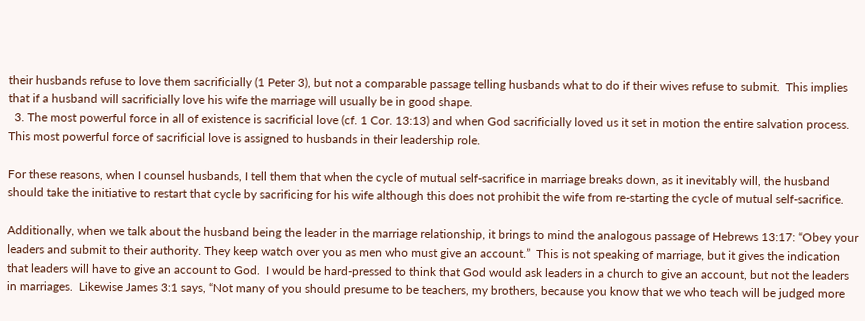their husbands refuse to love them sacrificially (1 Peter 3), but not a comparable passage telling husbands what to do if their wives refuse to submit.  This implies that if a husband will sacrificially love his wife the marriage will usually be in good shape.
  3. The most powerful force in all of existence is sacrificial love (cf. 1 Cor. 13:13) and when God sacrificially loved us it set in motion the entire salvation process. This most powerful force of sacrificial love is assigned to husbands in their leadership role.

For these reasons, when I counsel husbands, I tell them that when the cycle of mutual self-sacrifice in marriage breaks down, as it inevitably will, the husband should take the initiative to restart that cycle by sacrificing for his wife although this does not prohibit the wife from re-starting the cycle of mutual self-sacrifice.

Additionally, when we talk about the husband being the leader in the marriage relationship, it brings to mind the analogous passage of Hebrews 13:17: “Obey your leaders and submit to their authority. They keep watch over you as men who must give an account.”  This is not speaking of marriage, but it gives the indication that leaders will have to give an account to God.  I would be hard-pressed to think that God would ask leaders in a church to give an account, but not the leaders in marriages.  Likewise James 3:1 says, “Not many of you should presume to be teachers, my brothers, because you know that we who teach will be judged more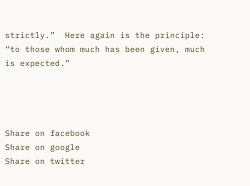strictly.”  Here again is the principle: “to those whom much has been given, much is expected.”




Share on facebook
Share on google
Share on twitter